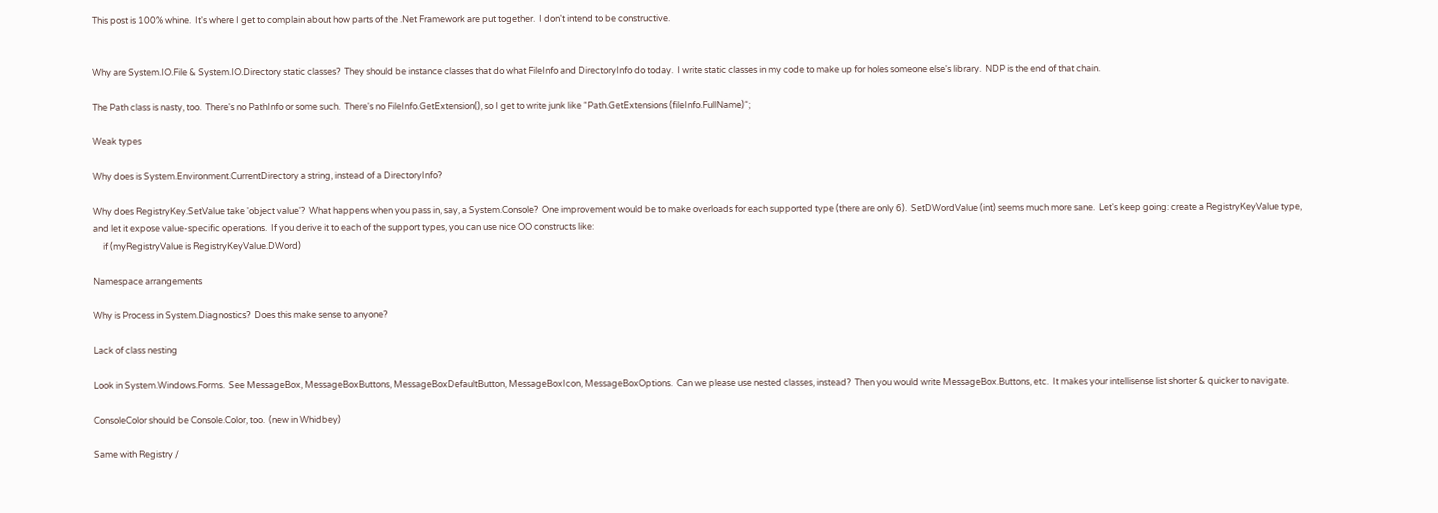This post is 100% whine.  It's where I get to complain about how parts of the .Net Framework are put together.  I don't intend to be constructive.


Why are System.IO.File & System.IO.Directory static classes?  They should be instance classes that do what FileInfo and DirectoryInfo do today.  I write static classes in my code to make up for holes someone else's library.  NDP is the end of that chain.

The Path class is nasty, too.  There's no PathInfo or some such.  There's no FileInfo.GetExtension(), so I get to write junk like “Path.GetExtensions (fileInfo.FullName)“;

Weak types

Why does is System.Environment.CurrentDirectory a string, instead of a DirectoryInfo?

Why does RegistryKey.SetValue take 'object value'?  What happens when you pass in, say, a System.Console?  One improvement would be to make overloads for each supported type (there are only 6).  SetDWordValue (int) seems much more sane.  Let's keep going: create a RegistryKeyValue type, and let it expose value-specific operations.  If you derive it to each of the support types, you can use nice OO constructs like:
     if (myRegistryValue is RegistryKeyValue.DWord)

Namespace arrangements

Why is Process in System.Diagnostics?  Does this make sense to anyone?

Lack of class nesting

Look in System.Windows.Forms.  See MessageBox, MessageBoxButtons, MessageBoxDefaultButton, MessageBoxIcon, MessageBoxOptions.  Can we please use nested classes, instead?  Then you would write MessageBox.Buttons, etc.  It makes your intellisense list shorter & quicker to navigate.

ConsoleColor should be Console.Color, too.  (new in Whidbey)

Same with Registry /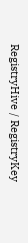RegistryHive / RegistryKey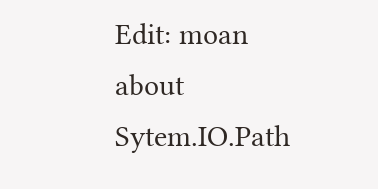Edit: moan about Sytem.IO.Path